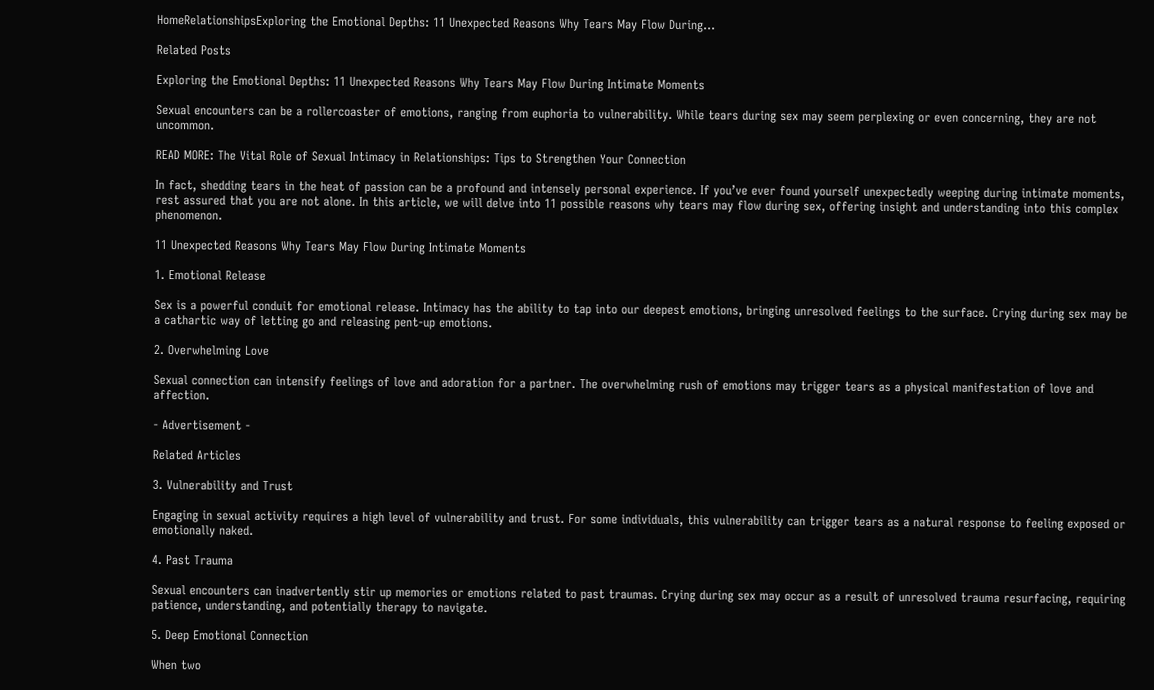HomeRelationshipsExploring the Emotional Depths: 11 Unexpected Reasons Why Tears May Flow During...

Related Posts

Exploring the Emotional Depths: 11 Unexpected Reasons Why Tears May Flow During Intimate Moments

Sexual encounters can be a rollercoaster of emotions, ranging from euphoria to vulnerability. While tears during sex may seem perplexing or even concerning, they are not uncommon.

READ MORE: The Vital Role of Sexual Intimacy in Relationships: Tips to Strengthen Your Connection

In fact, shedding tears in the heat of passion can be a profound and intensely personal experience. If you’ve ever found yourself unexpectedly weeping during intimate moments, rest assured that you are not alone. In this article, we will delve into 11 possible reasons why tears may flow during sex, offering insight and understanding into this complex phenomenon.

11 Unexpected Reasons Why Tears May Flow During Intimate Moments

1. Emotional Release

Sex is a powerful conduit for emotional release. Intimacy has the ability to tap into our deepest emotions, bringing unresolved feelings to the surface. Crying during sex may be a cathartic way of letting go and releasing pent-up emotions.

2. Overwhelming Love

Sexual connection can intensify feelings of love and adoration for a partner. The overwhelming rush of emotions may trigger tears as a physical manifestation of love and affection.

- Advertisement -

Related Articles

3. Vulnerability and Trust

Engaging in sexual activity requires a high level of vulnerability and trust. For some individuals, this vulnerability can trigger tears as a natural response to feeling exposed or emotionally naked.

4. Past Trauma

Sexual encounters can inadvertently stir up memories or emotions related to past traumas. Crying during sex may occur as a result of unresolved trauma resurfacing, requiring patience, understanding, and potentially therapy to navigate.

5. Deep Emotional Connection

When two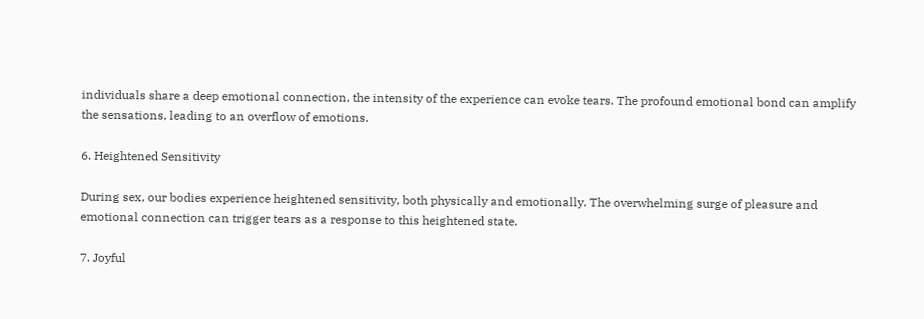individuals share a deep emotional connection, the intensity of the experience can evoke tears. The profound emotional bond can amplify the sensations, leading to an overflow of emotions.

6. Heightened Sensitivity

During sex, our bodies experience heightened sensitivity, both physically and emotionally. The overwhelming surge of pleasure and emotional connection can trigger tears as a response to this heightened state.

7. Joyful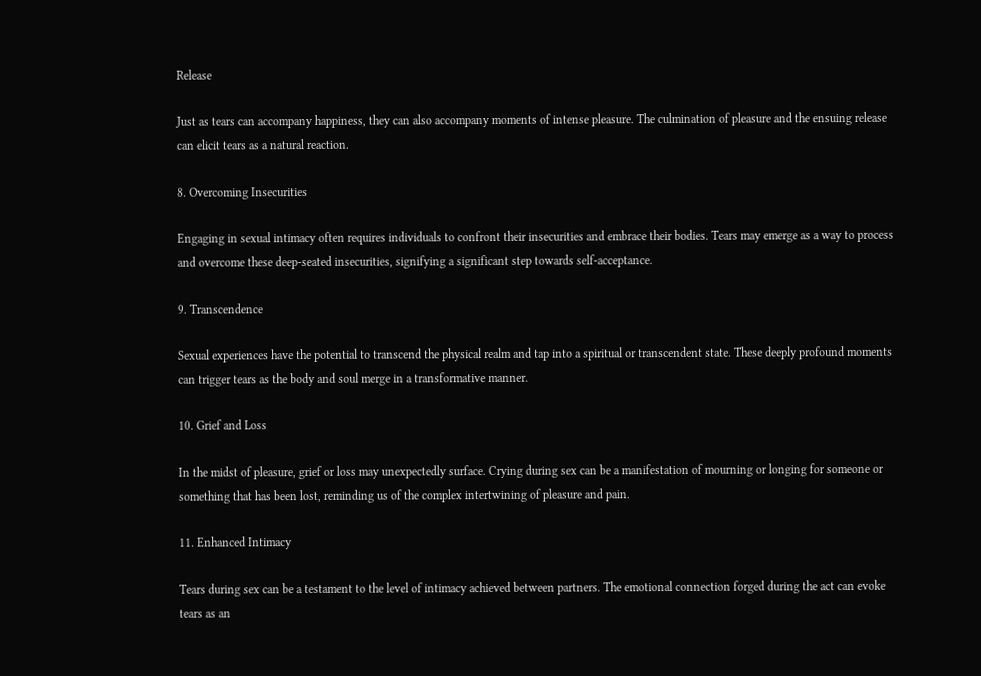Release

Just as tears can accompany happiness, they can also accompany moments of intense pleasure. The culmination of pleasure and the ensuing release can elicit tears as a natural reaction.

8. Overcoming Insecurities

Engaging in sexual intimacy often requires individuals to confront their insecurities and embrace their bodies. Tears may emerge as a way to process and overcome these deep-seated insecurities, signifying a significant step towards self-acceptance.

9. Transcendence

Sexual experiences have the potential to transcend the physical realm and tap into a spiritual or transcendent state. These deeply profound moments can trigger tears as the body and soul merge in a transformative manner.

10. Grief and Loss

In the midst of pleasure, grief or loss may unexpectedly surface. Crying during sex can be a manifestation of mourning or longing for someone or something that has been lost, reminding us of the complex intertwining of pleasure and pain.

11. Enhanced Intimacy

Tears during sex can be a testament to the level of intimacy achieved between partners. The emotional connection forged during the act can evoke tears as an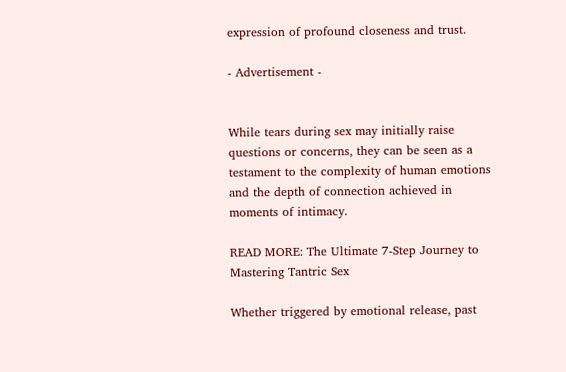expression of profound closeness and trust.

- Advertisement -


While tears during sex may initially raise questions or concerns, they can be seen as a testament to the complexity of human emotions and the depth of connection achieved in moments of intimacy.

READ MORE: The Ultimate 7-Step Journey to Mastering Tantric Sex

Whether triggered by emotional release, past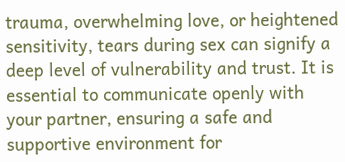trauma, overwhelming love, or heightened sensitivity, tears during sex can signify a deep level of vulnerability and trust. It is essential to communicate openly with your partner, ensuring a safe and supportive environment for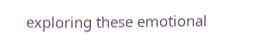exploring these emotional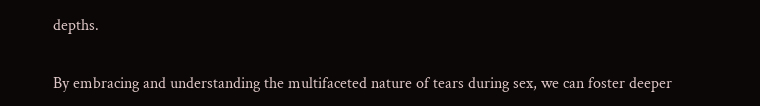depths.

By embracing and understanding the multifaceted nature of tears during sex, we can foster deeper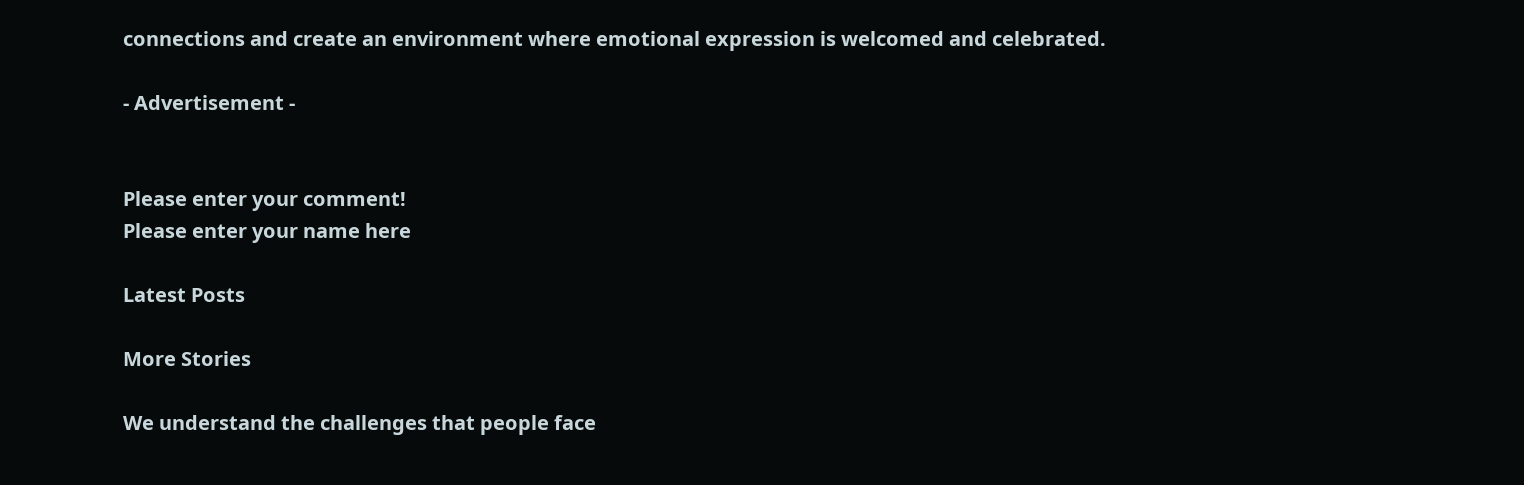connections and create an environment where emotional expression is welcomed and celebrated.

- Advertisement -


Please enter your comment!
Please enter your name here

Latest Posts

More Stories

We understand the challenges that people face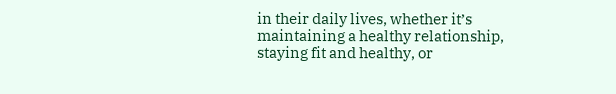in their daily lives, whether it’s maintaining a healthy relationship, staying fit and healthy, or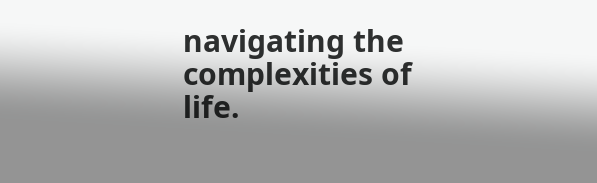navigating the complexities of life.